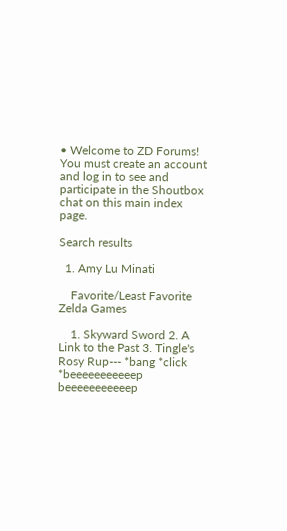• Welcome to ZD Forums! You must create an account and log in to see and participate in the Shoutbox chat on this main index page.

Search results

  1. Amy Lu Minati

    Favorite/Least Favorite Zelda Games

    1. Skyward Sword 2. A Link to the Past 3. Tingle's Rosy Rup--- *bang *click *beeeeeeeeeeep beeeeeeeeeeep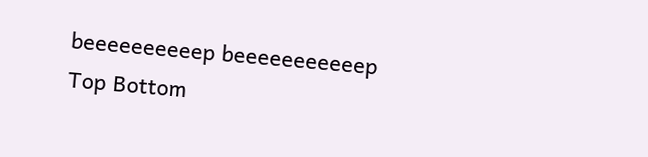beeeeeeeeeep beeeeeeeeeeep
Top Bottom